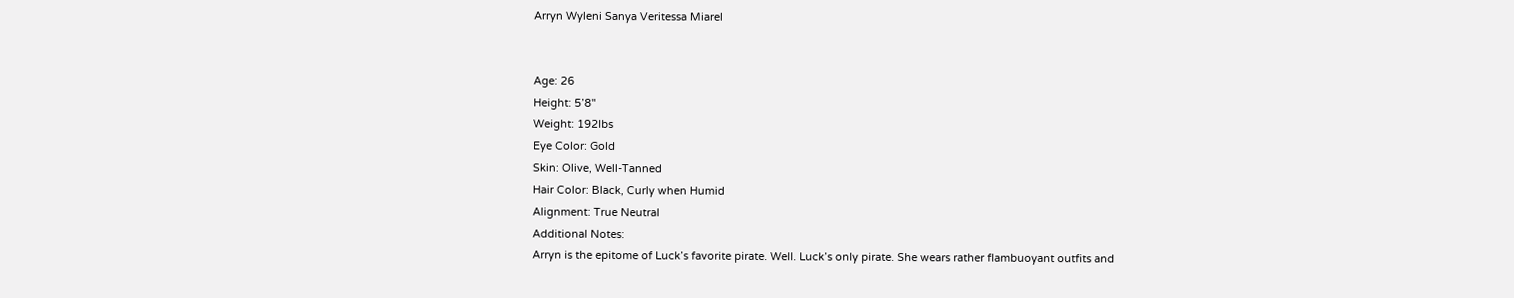Arryn Wyleni Sanya Veritessa Miarel


Age: 26
Height: 5’8"
Weight: 192lbs
Eye Color: Gold
Skin: Olive, Well-Tanned
Hair Color: Black, Curly when Humid
Alignment: True Neutral
Additional Notes:
Arryn is the epitome of Luck’s favorite pirate. Well. Luck’s only pirate. She wears rather flambuoyant outfits and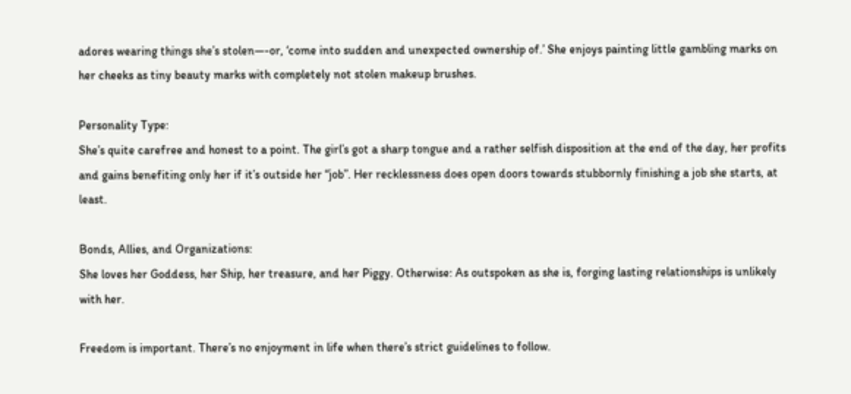adores wearing things she’s stolen—-or, ‘come into sudden and unexpected ownership of.’ She enjoys painting little gambling marks on her cheeks as tiny beauty marks with completely not stolen makeup brushes.

Personality Type:
She’s quite carefree and honest to a point. The girl’s got a sharp tongue and a rather selfish disposition at the end of the day, her profits and gains benefiting only her if it’s outside her “job”. Her recklessness does open doors towards stubbornly finishing a job she starts, at least.

Bonds, Allies, and Organizations:
She loves her Goddess, her Ship, her treasure, and her Piggy. Otherwise: As outspoken as she is, forging lasting relationships is unlikely with her.

Freedom is important. There’s no enjoyment in life when there’s strict guidelines to follow.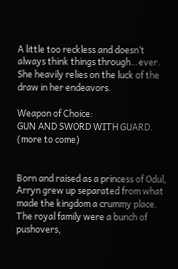A little too reckless and doesn’t always think things through…ever. She heavily relies on the luck of the draw in her endeavors.

Weapon of Choice:
GUN AND SWORD WITH GUARD. (more to come)


Born and raised as a princess of Odul, Arryn grew up separated from what made the kingdom a crummy place. The royal family were a bunch of pushovers,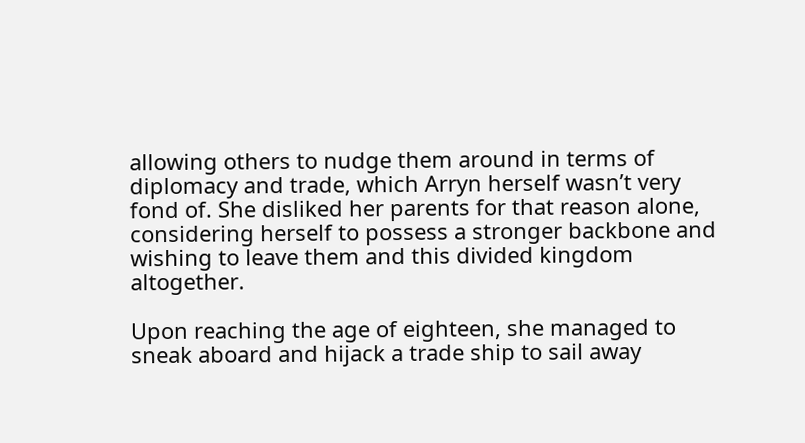allowing others to nudge them around in terms of diplomacy and trade, which Arryn herself wasn’t very fond of. She disliked her parents for that reason alone, considering herself to possess a stronger backbone and wishing to leave them and this divided kingdom altogether.

Upon reaching the age of eighteen, she managed to sneak aboard and hijack a trade ship to sail away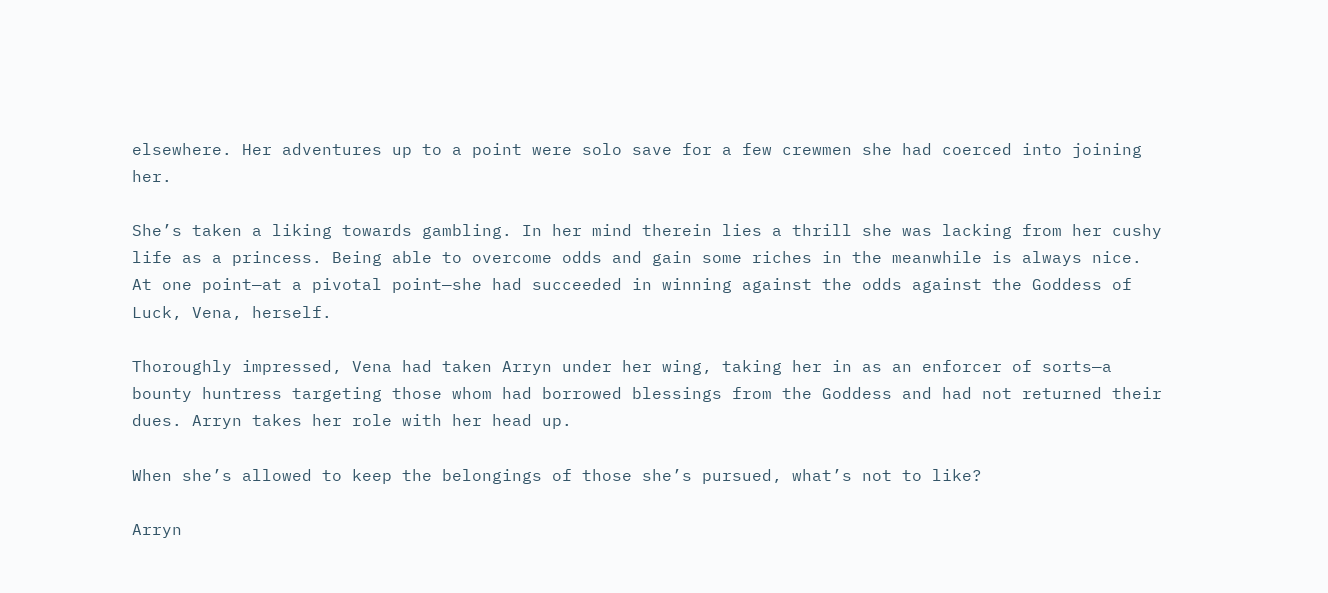elsewhere. Her adventures up to a point were solo save for a few crewmen she had coerced into joining her.

She’s taken a liking towards gambling. In her mind therein lies a thrill she was lacking from her cushy life as a princess. Being able to overcome odds and gain some riches in the meanwhile is always nice.
At one point—at a pivotal point—she had succeeded in winning against the odds against the Goddess of Luck, Vena, herself.

Thoroughly impressed, Vena had taken Arryn under her wing, taking her in as an enforcer of sorts—a bounty huntress targeting those whom had borrowed blessings from the Goddess and had not returned their dues. Arryn takes her role with her head up.

When she’s allowed to keep the belongings of those she’s pursued, what’s not to like?

Arryn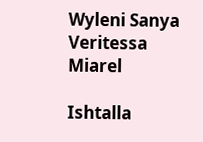Wyleni Sanya Veritessa Miarel

Ishtalla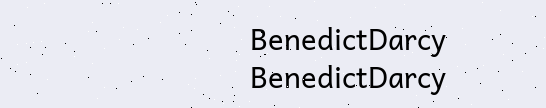BenedictDarcy BenedictDarcy